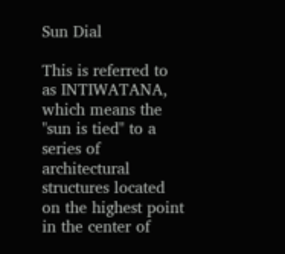Sun Dial

This is referred to as INTIWATANA, which means the "sun is tied" to a series of architectural structures located on the highest point in the center of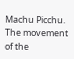Machu Picchu. The movement of the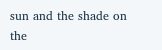sun and the shade on the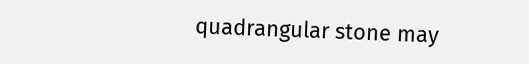quadrangular stone may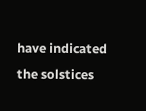have indicated the solstices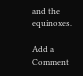and the equinoxes.

Add a Comment